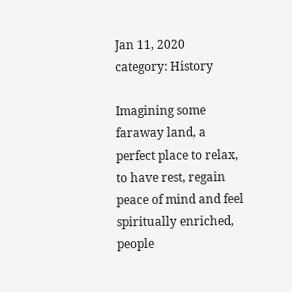Jan 11, 2020
category: History

Imagining some faraway land, a perfect place to relax, to have rest, regain peace of mind and feel spiritually enriched, people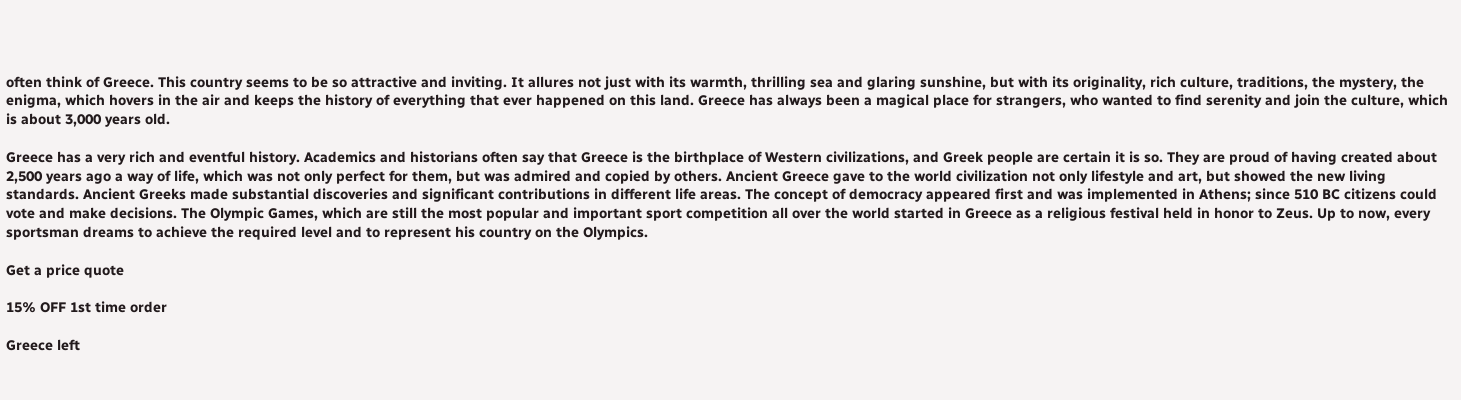often think of Greece. This country seems to be so attractive and inviting. It allures not just with its warmth, thrilling sea and glaring sunshine, but with its originality, rich culture, traditions, the mystery, the enigma, which hovers in the air and keeps the history of everything that ever happened on this land. Greece has always been a magical place for strangers, who wanted to find serenity and join the culture, which is about 3,000 years old.

Greece has a very rich and eventful history. Academics and historians often say that Greece is the birthplace of Western civilizations, and Greek people are certain it is so. They are proud of having created about 2,500 years ago a way of life, which was not only perfect for them, but was admired and copied by others. Ancient Greece gave to the world civilization not only lifestyle and art, but showed the new living standards. Ancient Greeks made substantial discoveries and significant contributions in different life areas. The concept of democracy appeared first and was implemented in Athens; since 510 BC citizens could vote and make decisions. The Olympic Games, which are still the most popular and important sport competition all over the world started in Greece as a religious festival held in honor to Zeus. Up to now, every sportsman dreams to achieve the required level and to represent his country on the Olympics.

Get a price quote

15% OFF 1st time order

Greece left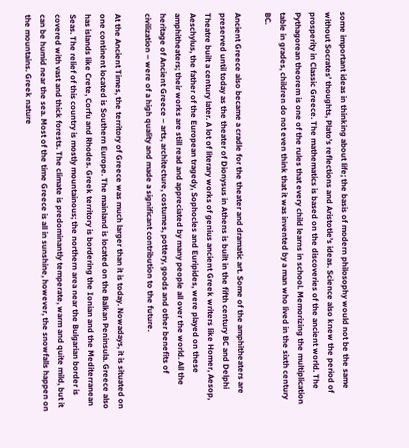some important ideas in thinking about life; the basis of modern philosophy would not be the same without Socrates’ thoughts, Plato’s reflections and Aristotle’s ideas. Science also knew the period of prosperity in Classic Greece. The mathematics is based on the discoveries of the ancient world. The Pythagorean theorem is one of the rules that every child learns in school. Memorizing the multiplication table in grades, children do not even think that it was invented by a man who lived in the sixth century BC.

Ancient Greece also became a cradle for the theater and dramatic art. Some of the amphitheaters are preserved until today as the theater of Dionysus in Athens is built in the fifth century BC and Delphi Theatre built a century later. A lot of literary works of genius ancient Greek writers like Homer, Aesop, Aeschylus, the father of the European tragedy, Sophocles and Euripides, were played on these amphitheaters; their works are still read and appreciated by many people all over the world. All the heritage of Ancient Greece – arts, architecture, costumes, pottery, goods and other benefits of civilization – were of a high quality and made a significant contribution to the future.

At the Ancient Times, the territory of Greece was much larger than it is today. Nowadays, it is situated on one continent located is Southern Europe. The mainland is located on the Balkan Peninsula. Greece also has islands like Crete, Corfu and Rhodes. Greek territory is bordering the Ionian and the Mediterranean Seas. The relief of this country is mostly mountainous; the northern area near the Bulgarian border is covered with vast and thick forests. The climate is predominantly temperate, warm and quite mild, but it can be humid near the sea. Most of the time Greece is all in sunshine, however, the snowfalls happen on the mountains. Greek nature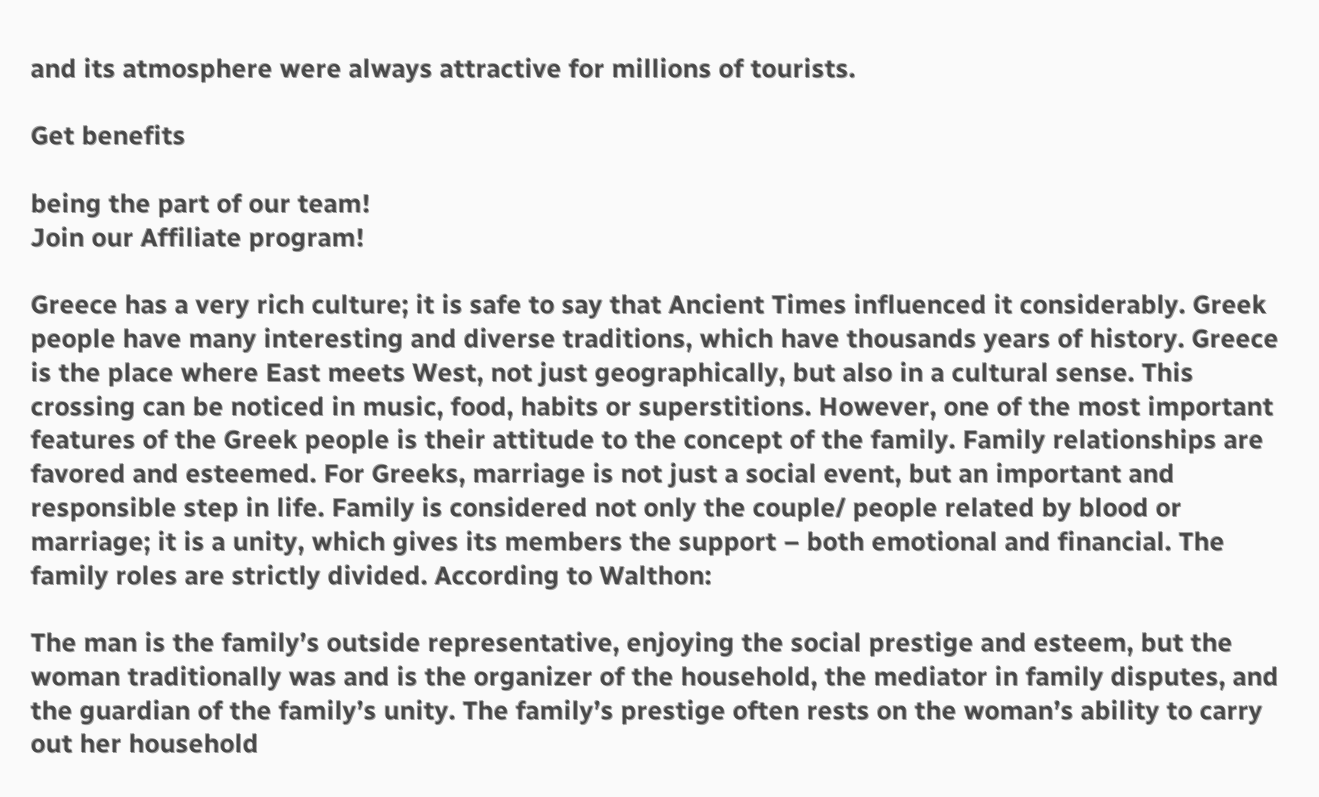and its atmosphere were always attractive for millions of tourists.

Get benefits

being the part of our team!
Join our Affiliate program!

Greece has a very rich culture; it is safe to say that Ancient Times influenced it considerably. Greek people have many interesting and diverse traditions, which have thousands years of history. Greece is the place where East meets West, not just geographically, but also in a cultural sense. This crossing can be noticed in music, food, habits or superstitions. However, one of the most important features of the Greek people is their attitude to the concept of the family. Family relationships are favored and esteemed. For Greeks, marriage is not just a social event, but an important and responsible step in life. Family is considered not only the couple/ people related by blood or marriage; it is a unity, which gives its members the support – both emotional and financial. The family roles are strictly divided. According to Walthon:

The man is the family’s outside representative, enjoying the social prestige and esteem, but the woman traditionally was and is the organizer of the household, the mediator in family disputes, and the guardian of the family’s unity. The family’s prestige often rests on the woman’s ability to carry out her household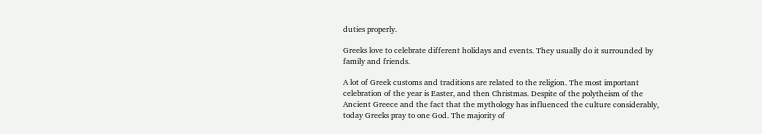duties properly.

Greeks love to celebrate different holidays and events. They usually do it surrounded by family and friends.

A lot of Greek customs and traditions are related to the religion. The most important celebration of the year is Easter, and then Christmas. Despite of the polytheism of the Ancient Greece and the fact that the mythology has influenced the culture considerably, today Greeks pray to one God. The majority of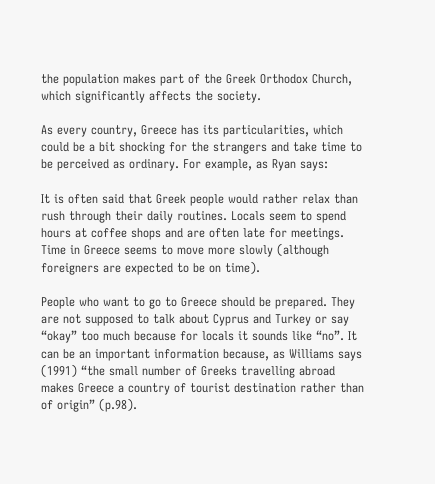the population makes part of the Greek Orthodox Church, which significantly affects the society.

As every country, Greece has its particularities, which could be a bit shocking for the strangers and take time to be perceived as ordinary. For example, as Ryan says:

It is often said that Greek people would rather relax than rush through their daily routines. Locals seem to spend hours at coffee shops and are often late for meetings. Time in Greece seems to move more slowly (although foreigners are expected to be on time).

People who want to go to Greece should be prepared. They are not supposed to talk about Cyprus and Turkey or say “okay” too much because for locals it sounds like “no”. It can be an important information because, as Williams says (1991) “the small number of Greeks travelling abroad makes Greece a country of tourist destination rather than of origin” (p.98).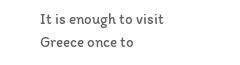It is enough to visit Greece once to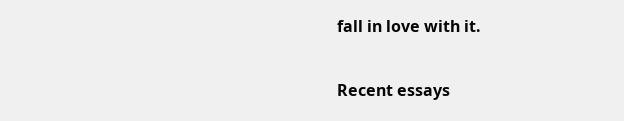fall in love with it.

Recent essays